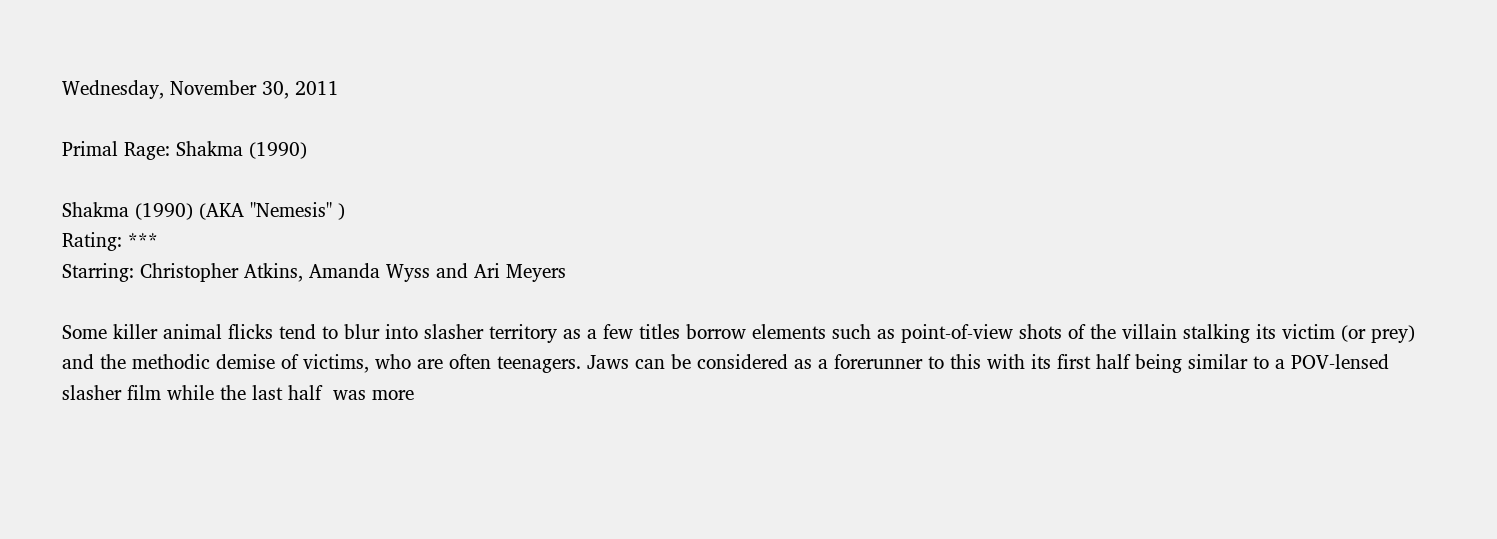Wednesday, November 30, 2011

Primal Rage: Shakma (1990)

Shakma (1990) (AKA "Nemesis" )
Rating: ***
Starring: Christopher Atkins, Amanda Wyss and Ari Meyers

Some killer animal flicks tend to blur into slasher territory as a few titles borrow elements such as point-of-view shots of the villain stalking its victim (or prey) and the methodic demise of victims, who are often teenagers. Jaws can be considered as a forerunner to this with its first half being similar to a POV-lensed slasher film while the last half  was more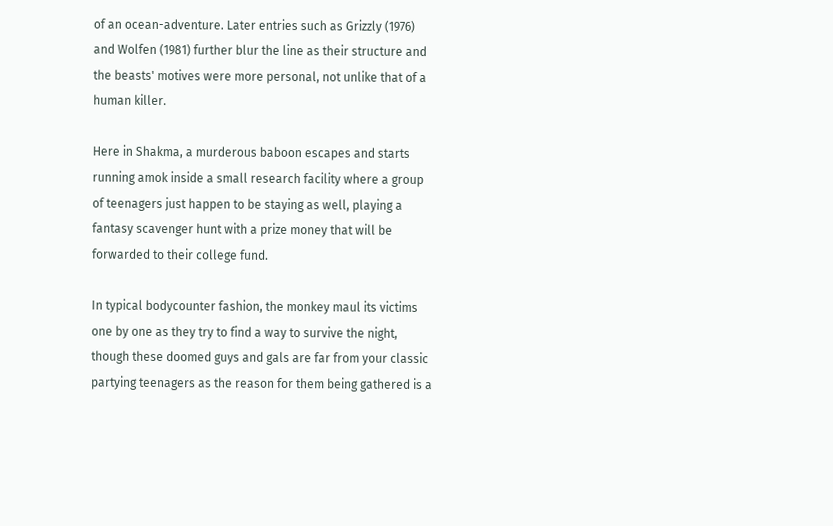of an ocean-adventure. Later entries such as Grizzly (1976) and Wolfen (1981) further blur the line as their structure and the beasts' motives were more personal, not unlike that of a human killer.

Here in Shakma, a murderous baboon escapes and starts running amok inside a small research facility where a group of teenagers just happen to be staying as well, playing a fantasy scavenger hunt with a prize money that will be forwarded to their college fund.

In typical bodycounter fashion, the monkey maul its victims one by one as they try to find a way to survive the night, though these doomed guys and gals are far from your classic partying teenagers as the reason for them being gathered is a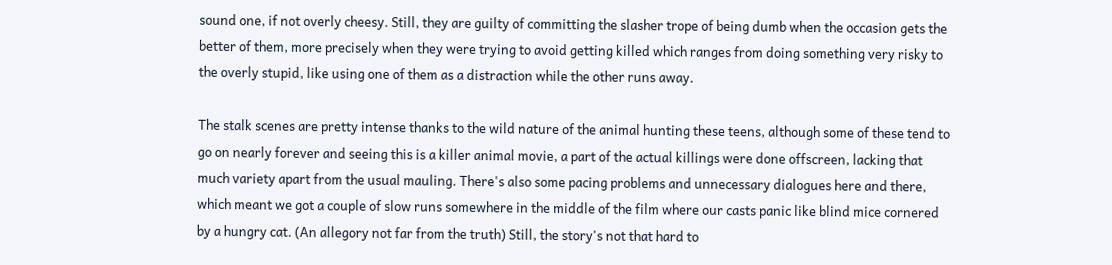sound one, if not overly cheesy. Still, they are guilty of committing the slasher trope of being dumb when the occasion gets the better of them, more precisely when they were trying to avoid getting killed which ranges from doing something very risky to the overly stupid, like using one of them as a distraction while the other runs away.

The stalk scenes are pretty intense thanks to the wild nature of the animal hunting these teens, although some of these tend to go on nearly forever and seeing this is a killer animal movie, a part of the actual killings were done offscreen, lacking that much variety apart from the usual mauling. There's also some pacing problems and unnecessary dialogues here and there, which meant we got a couple of slow runs somewhere in the middle of the film where our casts panic like blind mice cornered by a hungry cat. (An allegory not far from the truth) Still, the story's not that hard to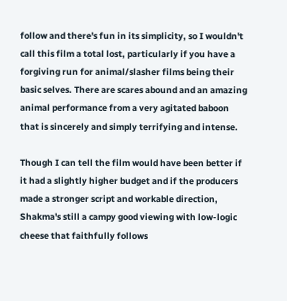follow and there's fun in its simplicity, so I wouldn't call this film a total lost, particularly if you have a forgiving run for animal/slasher films being their basic selves. There are scares abound and an amazing animal performance from a very agitated baboon that is sincerely and simply terrifying and intense.

Though I can tell the film would have been better if it had a slightly higher budget and if the producers made a stronger script and workable direction, Shakma's still a campy good viewing with low-logic cheese that faithfully follows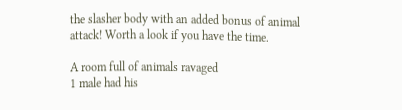the slasher body with an added bonus of animal attack! Worth a look if you have the time.

A room full of animals ravaged
1 male had his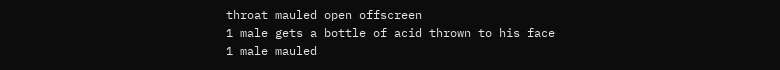throat mauled open offscreen
1 male gets a bottle of acid thrown to his face
1 male mauled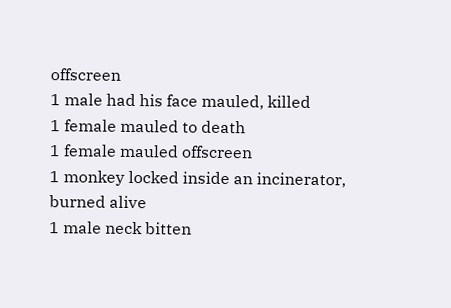offscreen
1 male had his face mauled, killed
1 female mauled to death
1 female mauled offscreen
1 monkey locked inside an incinerator, burned alive
1 male neck bitten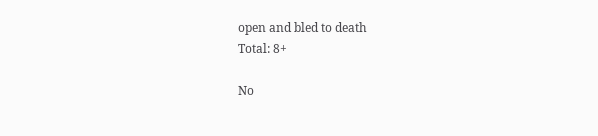open and bled to death
Total: 8+

No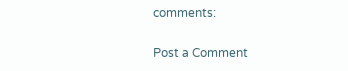comments:

Post a Comment